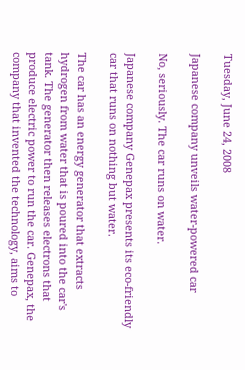Tuesday, June 24, 2008

Japanese company unveils water-powered car

No, seriously. The car runs on water.

Japanese company Genepax presents its eco-friendly car that runs on nothing but water.

The car has an energy generator that extracts hydrogen from water that is poured into the car's tank. The generator then releases electrons that produce electric power to run the car. Genepax, the company that invented the technology, aims to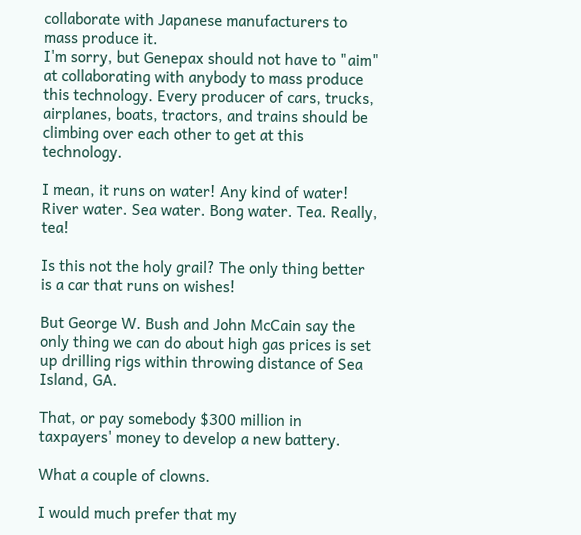collaborate with Japanese manufacturers to mass produce it.
I'm sorry, but Genepax should not have to "aim" at collaborating with anybody to mass produce this technology. Every producer of cars, trucks, airplanes, boats, tractors, and trains should be climbing over each other to get at this technology.

I mean, it runs on water! Any kind of water! River water. Sea water. Bong water. Tea. Really, tea!

Is this not the holy grail? The only thing better is a car that runs on wishes!

But George W. Bush and John McCain say the only thing we can do about high gas prices is set up drilling rigs within throwing distance of Sea Island, GA.

That, or pay somebody $300 million in taxpayers' money to develop a new battery.

What a couple of clowns.

I would much prefer that my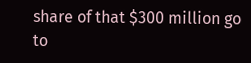share of that $300 million go to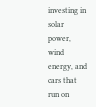investing in solar power, wind energy, and cars that run on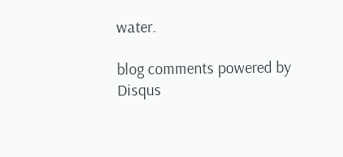water.

blog comments powered by Disqus